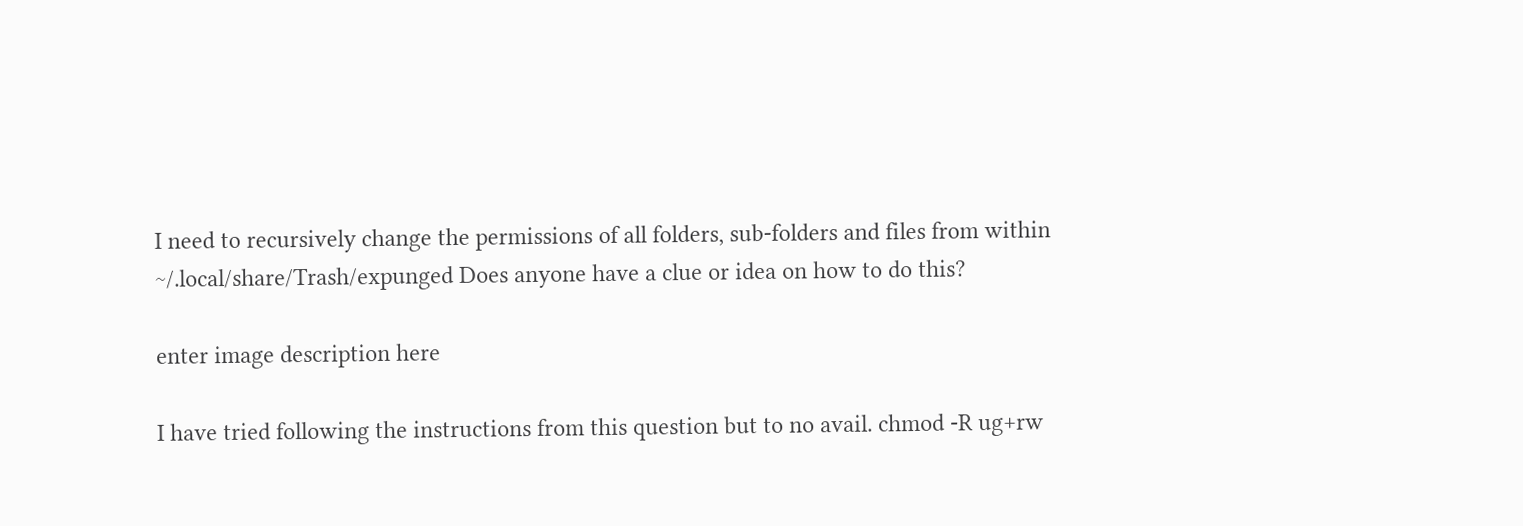I need to recursively change the permissions of all folders, sub-folders and files from within ~/.local/share/Trash/expunged Does anyone have a clue or idea on how to do this?

enter image description here

I have tried following the instructions from this question but to no avail. chmod -R ug+rw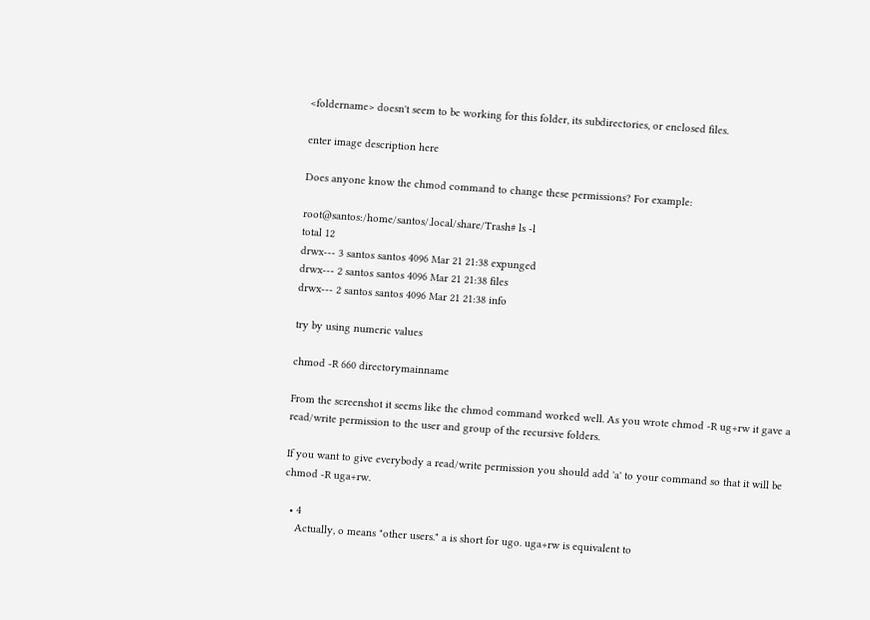<foldername> doesn't seem to be working for this folder, its subdirectories, or enclosed files.

enter image description here

Does anyone know the chmod command to change these permissions? For example:

root@santos:/home/santos/.local/share/Trash# ls -l
total 12
drwx--- 3 santos santos 4096 Mar 21 21:38 expunged
drwx--- 2 santos santos 4096 Mar 21 21:38 files
drwx--- 2 santos santos 4096 Mar 21 21:38 info

try by using numeric values

chmod -R 660 directorymainname

From the screenshot it seems like the chmod command worked well. As you wrote chmod -R ug+rw it gave a read/write permission to the user and group of the recursive folders.

If you want to give everybody a read/write permission you should add 'a' to your command so that it will be chmod -R uga+rw.

  • 4
    Actually, o means "other users." a is short for ugo. uga+rw is equivalent to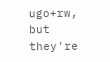ugo+rw, but they're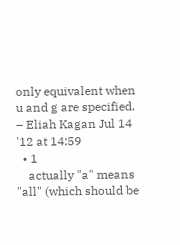only equivalent when u and g are specified. – Eliah Kagan Jul 14 '12 at 14:59
  • 1
    actually "a" means "all" (which should be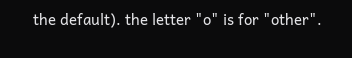the default). the letter "o" is for "other".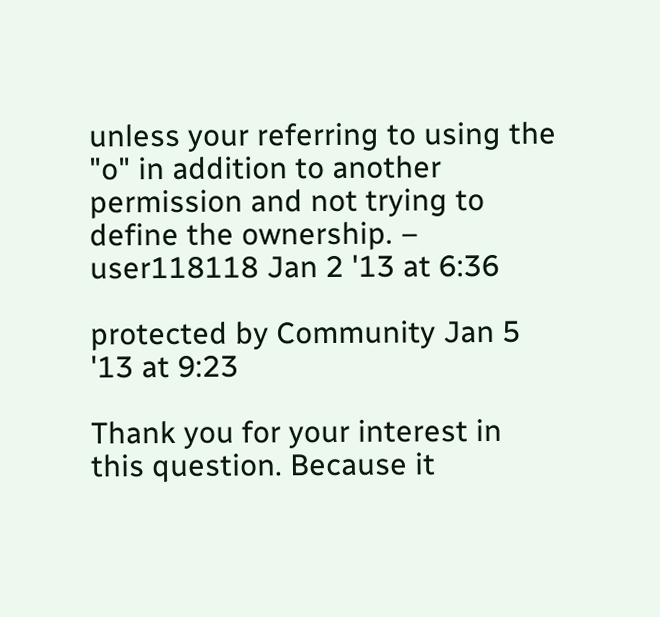unless your referring to using the "o" in addition to another permission and not trying to define the ownership. – user118118 Jan 2 '13 at 6:36

protected by Community Jan 5 '13 at 9:23

Thank you for your interest in this question. Because it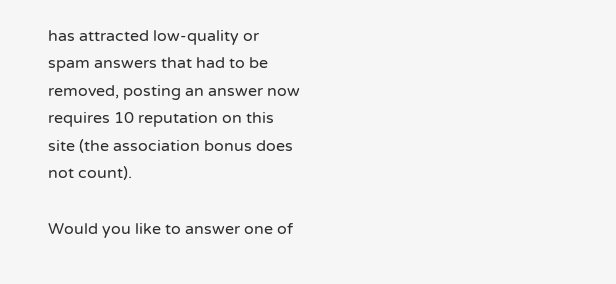has attracted low-quality or spam answers that had to be removed, posting an answer now requires 10 reputation on this site (the association bonus does not count).

Would you like to answer one of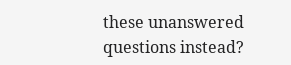these unanswered questions instead?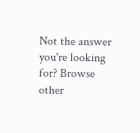Not the answer you're looking for? Browse other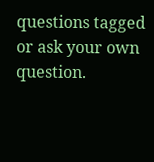questions tagged or ask your own question.